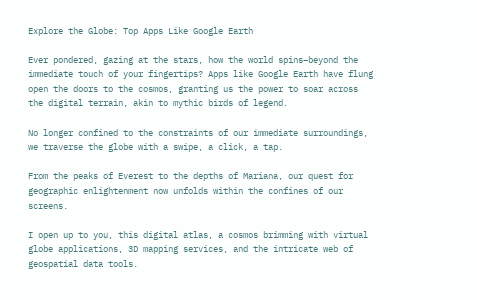Explore the Globe: Top Apps Like Google Earth

Ever pondered, gazing at the stars, how the world spins–beyond the immediate touch of your fingertips? Apps like Google Earth have flung open the doors to the cosmos, granting us the power to soar across the digital terrain, akin to mythic birds of legend.

No longer confined to the constraints of our immediate surroundings, we traverse the globe with a swipe, a click, a tap.

From the peaks of Everest to the depths of Mariana, our quest for geographic enlightenment now unfolds within the confines of our screens.

I open up to you, this digital atlas, a cosmos brimming with virtual globe applications, 3D mapping services, and the intricate web of geospatial data tools.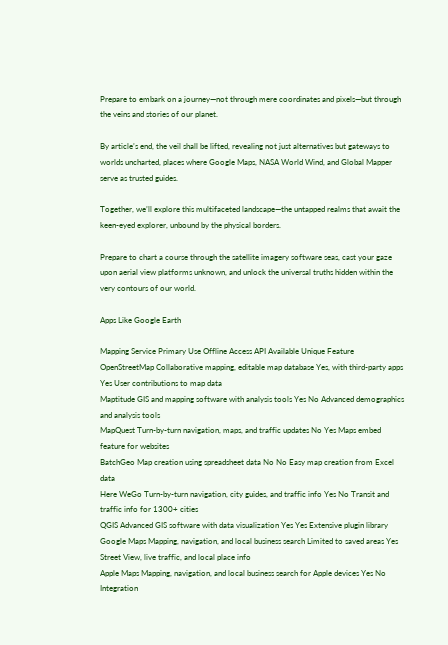Prepare to embark on a journey—not through mere coordinates and pixels—but through the veins and stories of our planet.

By article’s end, the veil shall be lifted, revealing not just alternatives but gateways to worlds uncharted, places where Google Maps, NASA World Wind, and Global Mapper serve as trusted guides.

Together, we’ll explore this multifaceted landscape—the untapped realms that await the keen-eyed explorer, unbound by the physical borders.

Prepare to chart a course through the satellite imagery software seas, cast your gaze upon aerial view platforms unknown, and unlock the universal truths hidden within the very contours of our world.

Apps Like Google Earth

Mapping Service Primary Use Offline Access API Available Unique Feature
OpenStreetMap Collaborative mapping, editable map database Yes, with third-party apps Yes User contributions to map data
Maptitude GIS and mapping software with analysis tools Yes No Advanced demographics and analysis tools
MapQuest Turn-by-turn navigation, maps, and traffic updates No Yes Maps embed feature for websites
BatchGeo Map creation using spreadsheet data No No Easy map creation from Excel data
Here WeGo Turn-by-turn navigation, city guides, and traffic info Yes No Transit and traffic info for 1300+ cities
QGIS Advanced GIS software with data visualization Yes Yes Extensive plugin library
Google Maps Mapping, navigation, and local business search Limited to saved areas Yes Street View, live traffic, and local place info
Apple Maps Mapping, navigation, and local business search for Apple devices Yes No Integration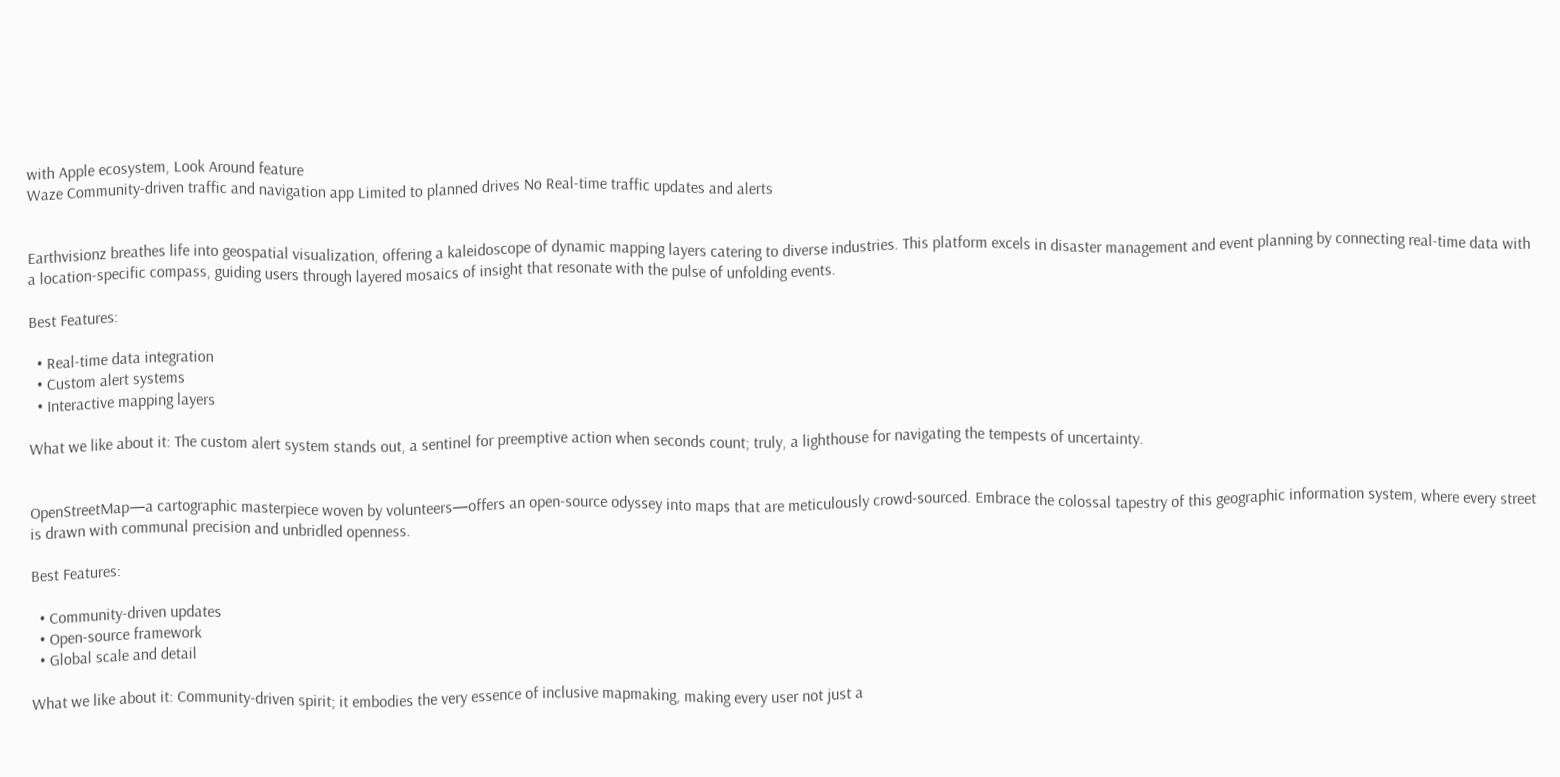with Apple ecosystem, Look Around feature
Waze Community-driven traffic and navigation app Limited to planned drives No Real-time traffic updates and alerts


Earthvisionz breathes life into geospatial visualization, offering a kaleidoscope of dynamic mapping layers catering to diverse industries. This platform excels in disaster management and event planning by connecting real-time data with a location-specific compass, guiding users through layered mosaics of insight that resonate with the pulse of unfolding events.

Best Features:

  • Real-time data integration
  • Custom alert systems
  • Interactive mapping layers

What we like about it: The custom alert system stands out, a sentinel for preemptive action when seconds count; truly, a lighthouse for navigating the tempests of uncertainty.


OpenStreetMap—a cartographic masterpiece woven by volunteers—offers an open-source odyssey into maps that are meticulously crowd-sourced. Embrace the colossal tapestry of this geographic information system, where every street is drawn with communal precision and unbridled openness.

Best Features:

  • Community-driven updates
  • Open-source framework
  • Global scale and detail

What we like about it: Community-driven spirit; it embodies the very essence of inclusive mapmaking, making every user not just a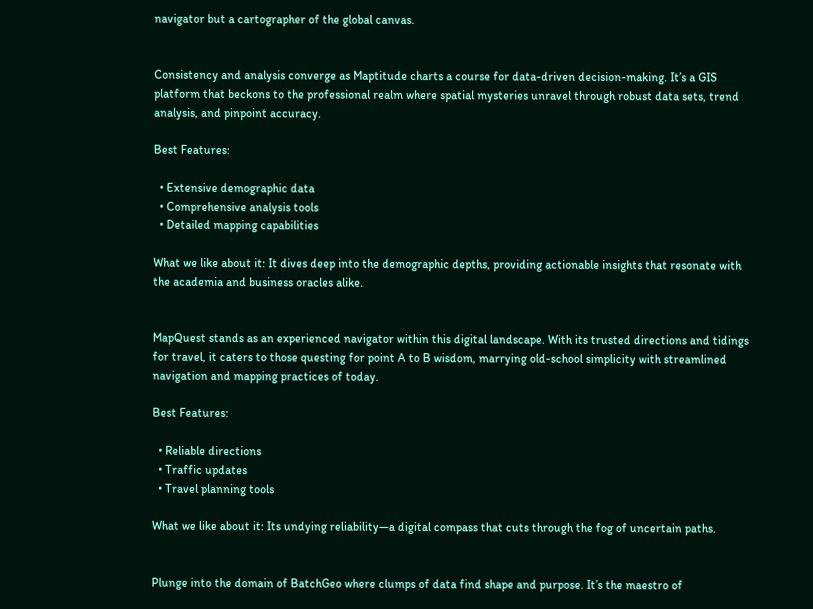navigator but a cartographer of the global canvas.


Consistency and analysis converge as Maptitude charts a course for data-driven decision-making. It’s a GIS platform that beckons to the professional realm where spatial mysteries unravel through robust data sets, trend analysis, and pinpoint accuracy.

Best Features:

  • Extensive demographic data
  • Comprehensive analysis tools
  • Detailed mapping capabilities

What we like about it: It dives deep into the demographic depths, providing actionable insights that resonate with the academia and business oracles alike.


MapQuest stands as an experienced navigator within this digital landscape. With its trusted directions and tidings for travel, it caters to those questing for point A to B wisdom, marrying old-school simplicity with streamlined navigation and mapping practices of today.

Best Features:

  • Reliable directions
  • Traffic updates
  • Travel planning tools

What we like about it: Its undying reliability—a digital compass that cuts through the fog of uncertain paths.


Plunge into the domain of BatchGeo where clumps of data find shape and purpose. It’s the maestro of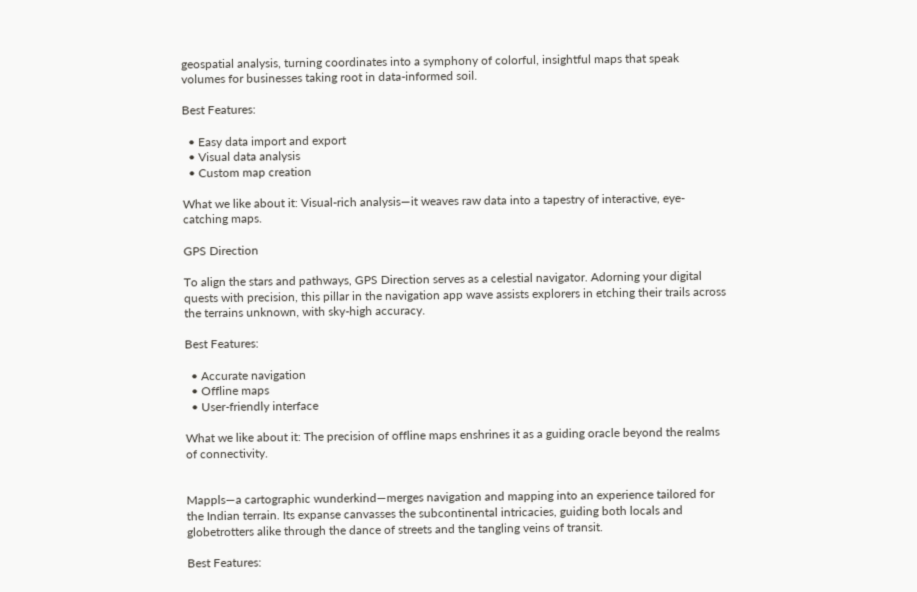geospatial analysis, turning coordinates into a symphony of colorful, insightful maps that speak volumes for businesses taking root in data-informed soil.

Best Features:

  • Easy data import and export
  • Visual data analysis
  • Custom map creation

What we like about it: Visual-rich analysis—it weaves raw data into a tapestry of interactive, eye-catching maps.

GPS Direction

To align the stars and pathways, GPS Direction serves as a celestial navigator. Adorning your digital quests with precision, this pillar in the navigation app wave assists explorers in etching their trails across the terrains unknown, with sky-high accuracy.

Best Features:

  • Accurate navigation
  • Offline maps
  • User-friendly interface

What we like about it: The precision of offline maps enshrines it as a guiding oracle beyond the realms of connectivity.


Mappls—a cartographic wunderkind—merges navigation and mapping into an experience tailored for the Indian terrain. Its expanse canvasses the subcontinental intricacies, guiding both locals and globetrotters alike through the dance of streets and the tangling veins of transit.

Best Features: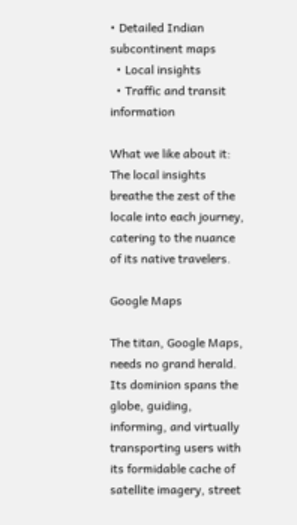• Detailed Indian subcontinent maps
  • Local insights
  • Traffic and transit information

What we like about it: The local insights breathe the zest of the locale into each journey, catering to the nuance of its native travelers.

Google Maps

The titan, Google Maps, needs no grand herald. Its dominion spans the globe, guiding, informing, and virtually transporting users with its formidable cache of satellite imagery, street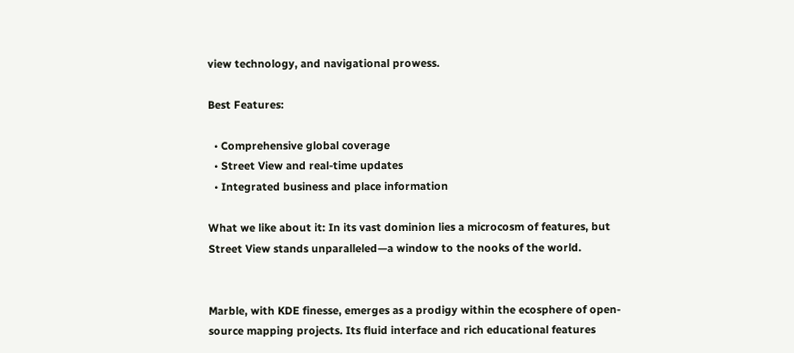view technology, and navigational prowess.

Best Features:

  • Comprehensive global coverage
  • Street View and real-time updates
  • Integrated business and place information

What we like about it: In its vast dominion lies a microcosm of features, but Street View stands unparalleled—a window to the nooks of the world.


Marble, with KDE finesse, emerges as a prodigy within the ecosphere of open-source mapping projects. Its fluid interface and rich educational features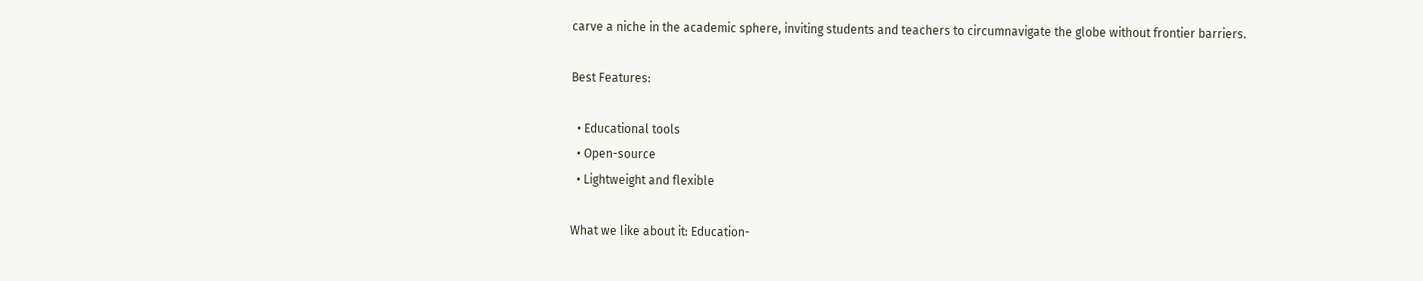carve a niche in the academic sphere, inviting students and teachers to circumnavigate the globe without frontier barriers.

Best Features:

  • Educational tools
  • Open-source
  • Lightweight and flexible

What we like about it: Education-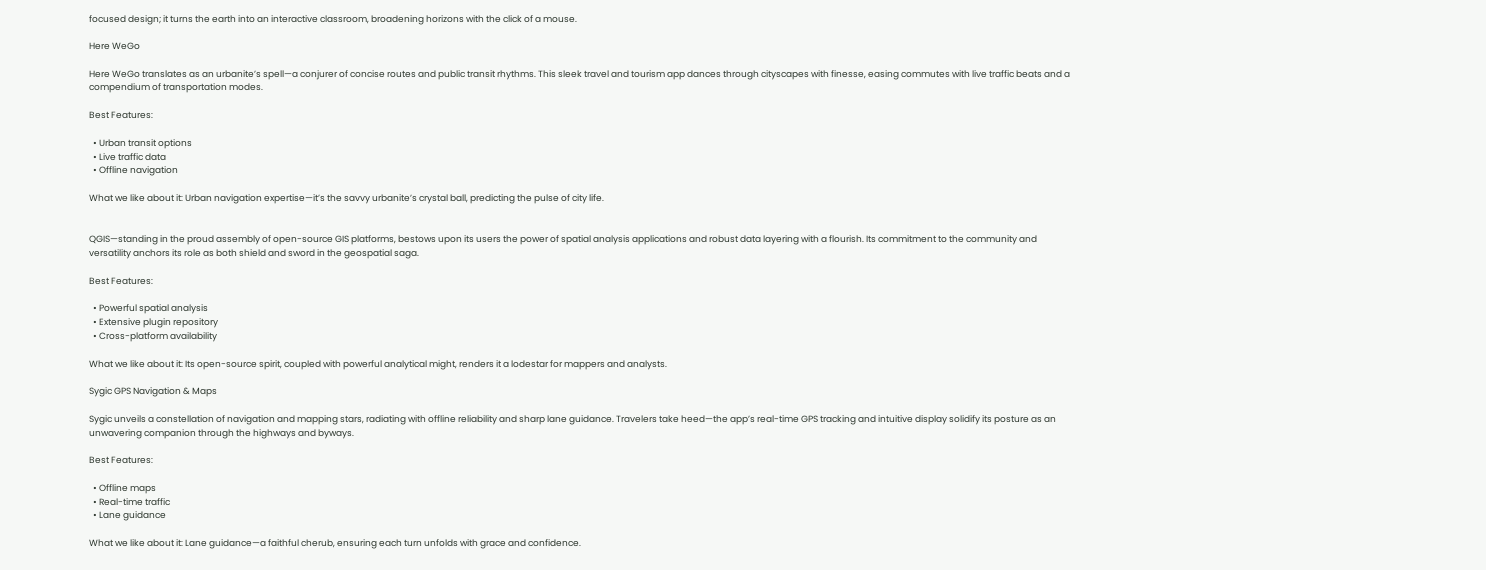focused design; it turns the earth into an interactive classroom, broadening horizons with the click of a mouse.

Here WeGo

Here WeGo translates as an urbanite’s spell—a conjurer of concise routes and public transit rhythms. This sleek travel and tourism app dances through cityscapes with finesse, easing commutes with live traffic beats and a compendium of transportation modes.

Best Features:

  • Urban transit options
  • Live traffic data
  • Offline navigation

What we like about it: Urban navigation expertise—it’s the savvy urbanite’s crystal ball, predicting the pulse of city life.


QGIS—standing in the proud assembly of open-source GIS platforms, bestows upon its users the power of spatial analysis applications and robust data layering with a flourish. Its commitment to the community and versatility anchors its role as both shield and sword in the geospatial saga.

Best Features:

  • Powerful spatial analysis
  • Extensive plugin repository
  • Cross-platform availability

What we like about it: Its open-source spirit, coupled with powerful analytical might, renders it a lodestar for mappers and analysts.

Sygic GPS Navigation & Maps

Sygic unveils a constellation of navigation and mapping stars, radiating with offline reliability and sharp lane guidance. Travelers take heed—the app’s real-time GPS tracking and intuitive display solidify its posture as an unwavering companion through the highways and byways.

Best Features:

  • Offline maps
  • Real-time traffic
  • Lane guidance

What we like about it: Lane guidance—a faithful cherub, ensuring each turn unfolds with grace and confidence.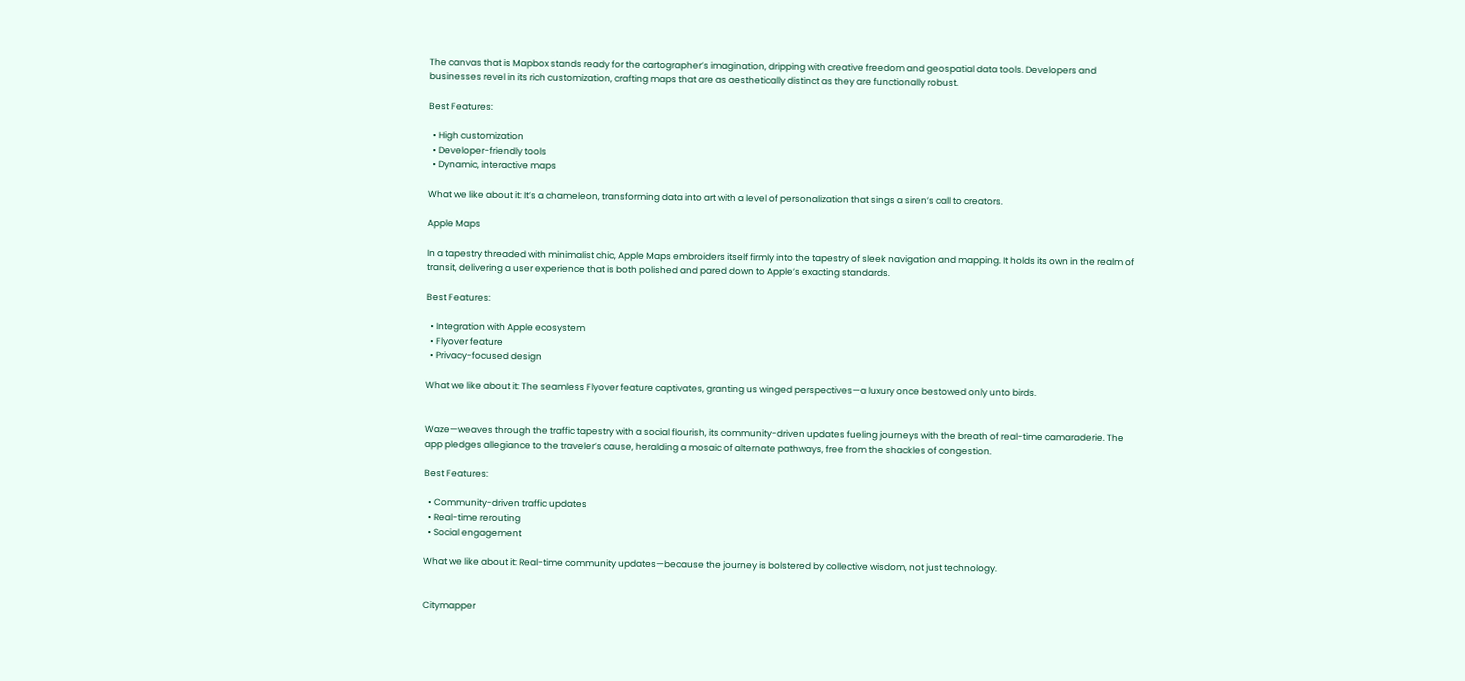The canvas that is Mapbox stands ready for the cartographer’s imagination, dripping with creative freedom and geospatial data tools. Developers and businesses revel in its rich customization, crafting maps that are as aesthetically distinct as they are functionally robust.

Best Features:

  • High customization
  • Developer-friendly tools
  • Dynamic, interactive maps

What we like about it: It’s a chameleon, transforming data into art with a level of personalization that sings a siren’s call to creators.

Apple Maps

In a tapestry threaded with minimalist chic, Apple Maps embroiders itself firmly into the tapestry of sleek navigation and mapping. It holds its own in the realm of transit, delivering a user experience that is both polished and pared down to Apple’s exacting standards.

Best Features:

  • Integration with Apple ecosystem
  • Flyover feature
  • Privacy-focused design

What we like about it: The seamless Flyover feature captivates, granting us winged perspectives—a luxury once bestowed only unto birds.


Waze—weaves through the traffic tapestry with a social flourish, its community-driven updates fueling journeys with the breath of real-time camaraderie. The app pledges allegiance to the traveler’s cause, heralding a mosaic of alternate pathways, free from the shackles of congestion.

Best Features:

  • Community-driven traffic updates
  • Real-time rerouting
  • Social engagement

What we like about it: Real-time community updates—because the journey is bolstered by collective wisdom, not just technology.


Citymapper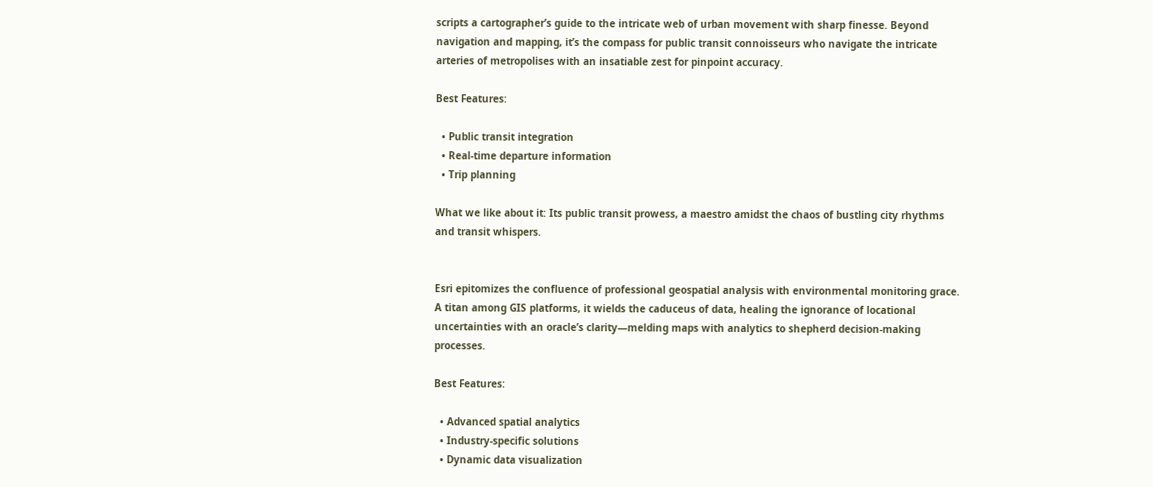scripts a cartographer’s guide to the intricate web of urban movement with sharp finesse. Beyond navigation and mapping, it’s the compass for public transit connoisseurs who navigate the intricate arteries of metropolises with an insatiable zest for pinpoint accuracy.

Best Features:

  • Public transit integration
  • Real-time departure information
  • Trip planning

What we like about it: Its public transit prowess, a maestro amidst the chaos of bustling city rhythms and transit whispers.


Esri epitomizes the confluence of professional geospatial analysis with environmental monitoring grace. A titan among GIS platforms, it wields the caduceus of data, healing the ignorance of locational uncertainties with an oracle’s clarity—melding maps with analytics to shepherd decision-making processes.

Best Features:

  • Advanced spatial analytics
  • Industry-specific solutions
  • Dynamic data visualization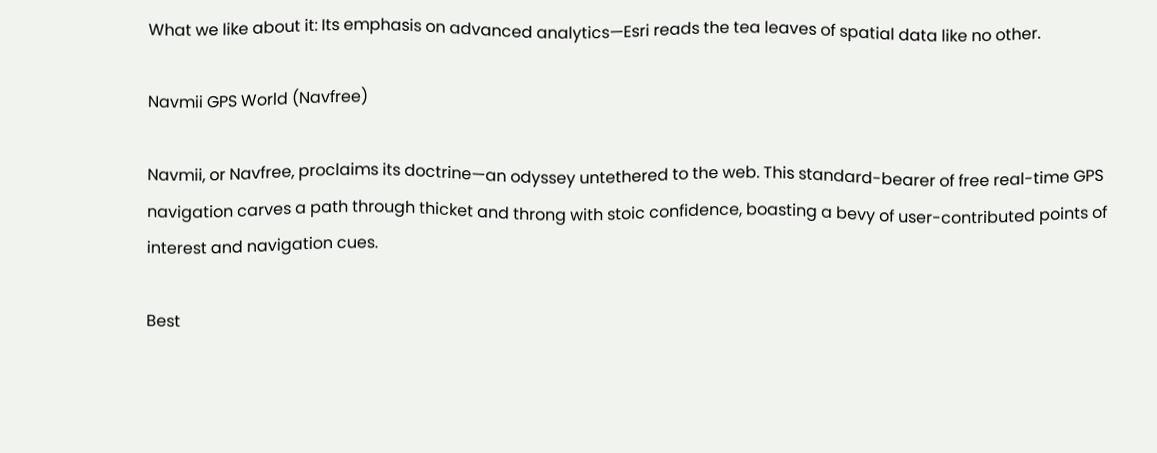What we like about it: Its emphasis on advanced analytics—Esri reads the tea leaves of spatial data like no other.

Navmii GPS World (Navfree)

Navmii, or Navfree, proclaims its doctrine—an odyssey untethered to the web. This standard-bearer of free real-time GPS navigation carves a path through thicket and throng with stoic confidence, boasting a bevy of user-contributed points of interest and navigation cues.

Best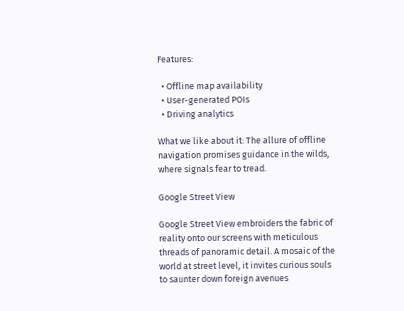Features:

  • Offline map availability
  • User-generated POIs
  • Driving analytics

What we like about it: The allure of offline navigation promises guidance in the wilds, where signals fear to tread.

Google Street View

Google Street View embroiders the fabric of reality onto our screens with meticulous threads of panoramic detail. A mosaic of the world at street level, it invites curious souls to saunter down foreign avenues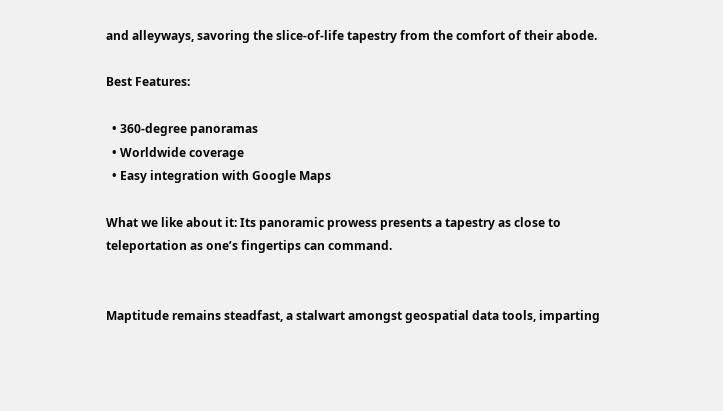and alleyways, savoring the slice-of-life tapestry from the comfort of their abode.

Best Features:

  • 360-degree panoramas
  • Worldwide coverage
  • Easy integration with Google Maps

What we like about it: Its panoramic prowess presents a tapestry as close to teleportation as one’s fingertips can command.


Maptitude remains steadfast, a stalwart amongst geospatial data tools, imparting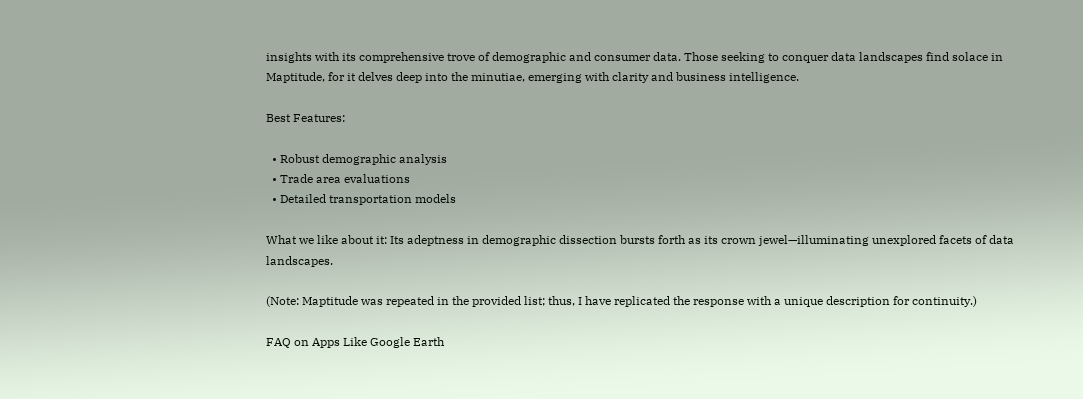insights with its comprehensive trove of demographic and consumer data. Those seeking to conquer data landscapes find solace in Maptitude, for it delves deep into the minutiae, emerging with clarity and business intelligence.

Best Features:

  • Robust demographic analysis
  • Trade area evaluations
  • Detailed transportation models

What we like about it: Its adeptness in demographic dissection bursts forth as its crown jewel—illuminating unexplored facets of data landscapes.

(Note: Maptitude was repeated in the provided list; thus, I have replicated the response with a unique description for continuity.)

FAQ on Apps Like Google Earth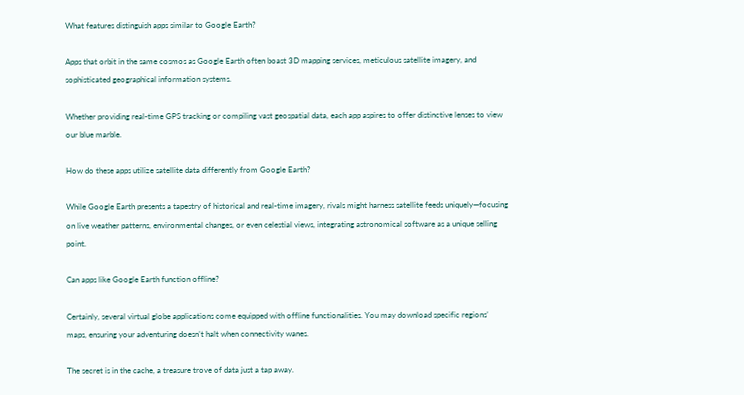What features distinguish apps similar to Google Earth?

Apps that orbit in the same cosmos as Google Earth often boast 3D mapping services, meticulous satellite imagery, and sophisticated geographical information systems.

Whether providing real-time GPS tracking or compiling vast geospatial data, each app aspires to offer distinctive lenses to view our blue marble.

How do these apps utilize satellite data differently from Google Earth?

While Google Earth presents a tapestry of historical and real-time imagery, rivals might harness satellite feeds uniquely—focusing on live weather patterns, environmental changes, or even celestial views, integrating astronomical software as a unique selling point.

Can apps like Google Earth function offline?

Certainly, several virtual globe applications come equipped with offline functionalities. You may download specific regions’ maps, ensuring your adventuring doesn’t halt when connectivity wanes.

The secret is in the cache, a treasure trove of data just a tap away.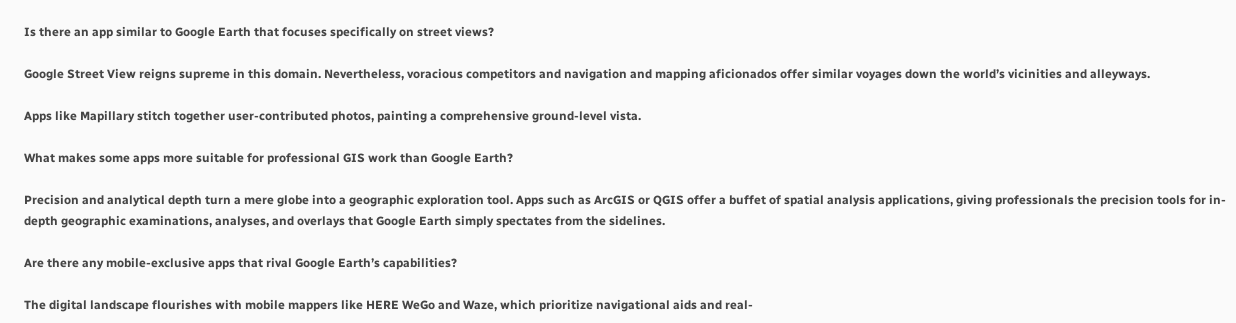Is there an app similar to Google Earth that focuses specifically on street views?

Google Street View reigns supreme in this domain. Nevertheless, voracious competitors and navigation and mapping aficionados offer similar voyages down the world’s vicinities and alleyways.

Apps like Mapillary stitch together user-contributed photos, painting a comprehensive ground-level vista.

What makes some apps more suitable for professional GIS work than Google Earth?

Precision and analytical depth turn a mere globe into a geographic exploration tool. Apps such as ArcGIS or QGIS offer a buffet of spatial analysis applications, giving professionals the precision tools for in-depth geographic examinations, analyses, and overlays that Google Earth simply spectates from the sidelines.

Are there any mobile-exclusive apps that rival Google Earth’s capabilities?

The digital landscape flourishes with mobile mappers like HERE WeGo and Waze, which prioritize navigational aids and real-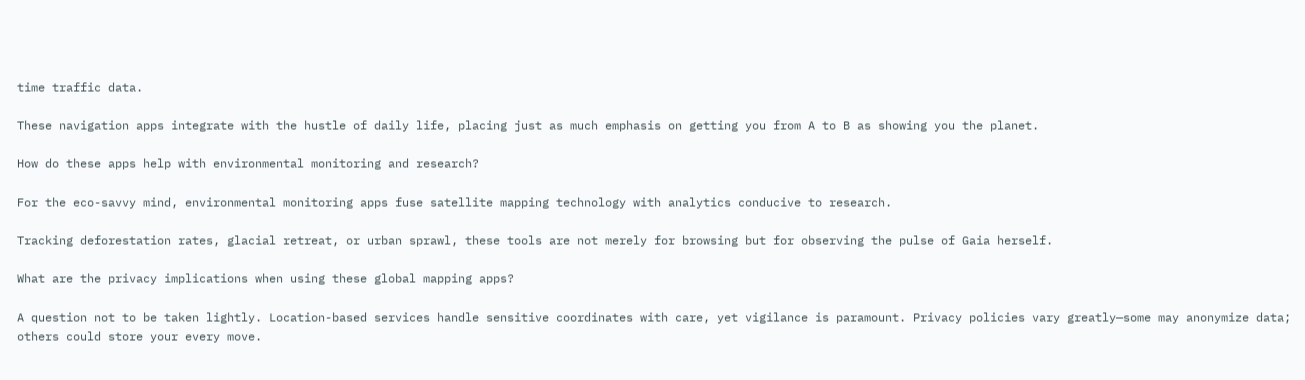time traffic data.

These navigation apps integrate with the hustle of daily life, placing just as much emphasis on getting you from A to B as showing you the planet.

How do these apps help with environmental monitoring and research?

For the eco-savvy mind, environmental monitoring apps fuse satellite mapping technology with analytics conducive to research.

Tracking deforestation rates, glacial retreat, or urban sprawl, these tools are not merely for browsing but for observing the pulse of Gaia herself.

What are the privacy implications when using these global mapping apps?

A question not to be taken lightly. Location-based services handle sensitive coordinates with care, yet vigilance is paramount. Privacy policies vary greatly—some may anonymize data; others could store your every move.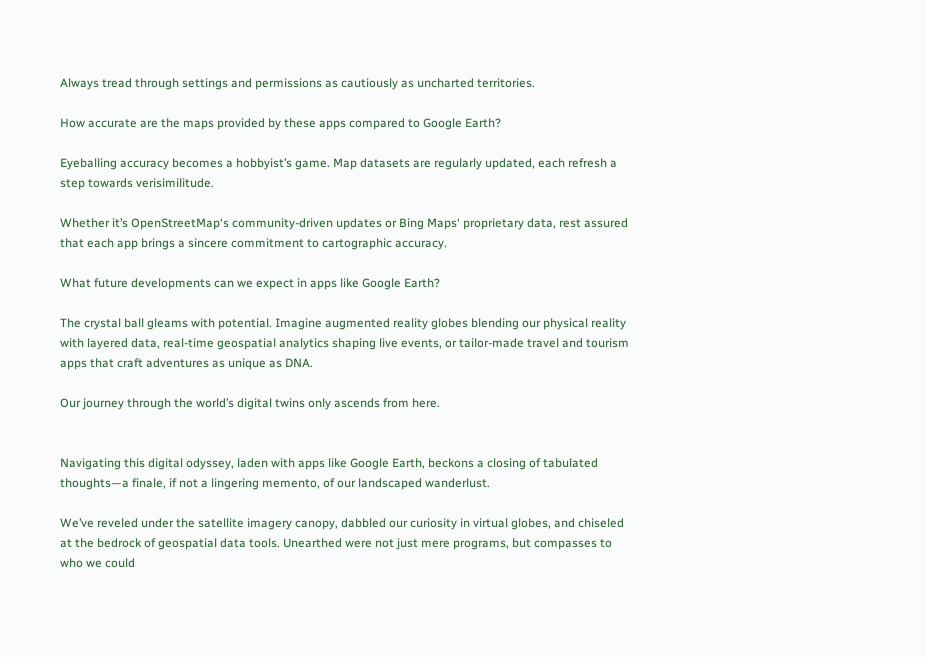Always tread through settings and permissions as cautiously as uncharted territories.

How accurate are the maps provided by these apps compared to Google Earth?

Eyeballing accuracy becomes a hobbyist’s game. Map datasets are regularly updated, each refresh a step towards verisimilitude.

Whether it’s OpenStreetMap‘s community-driven updates or Bing Maps‘ proprietary data, rest assured that each app brings a sincere commitment to cartographic accuracy.

What future developments can we expect in apps like Google Earth?

The crystal ball gleams with potential. Imagine augmented reality globes blending our physical reality with layered data, real-time geospatial analytics shaping live events, or tailor-made travel and tourism apps that craft adventures as unique as DNA.

Our journey through the world’s digital twins only ascends from here.


Navigating this digital odyssey, laden with apps like Google Earth, beckons a closing of tabulated thoughts—a finale, if not a lingering memento, of our landscaped wanderlust.

We’ve reveled under the satellite imagery canopy, dabbled our curiosity in virtual globes, and chiseled at the bedrock of geospatial data tools. Unearthed were not just mere programs, but compasses to who we could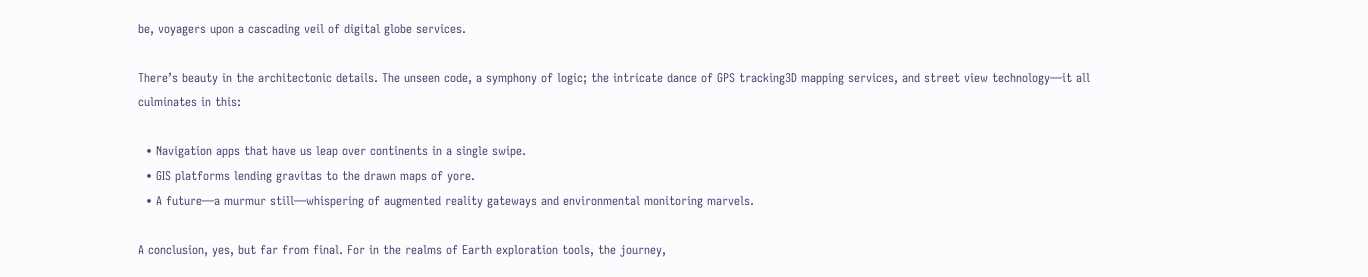be, voyagers upon a cascading veil of digital globe services.

There’s beauty in the architectonic details. The unseen code, a symphony of logic; the intricate dance of GPS tracking3D mapping services, and street view technology—it all culminates in this:

  • Navigation apps that have us leap over continents in a single swipe.
  • GIS platforms lending gravitas to the drawn maps of yore.
  • A future—a murmur still—whispering of augmented reality gateways and environmental monitoring marvels.

A conclusion, yes, but far from final. For in the realms of Earth exploration tools, the journey,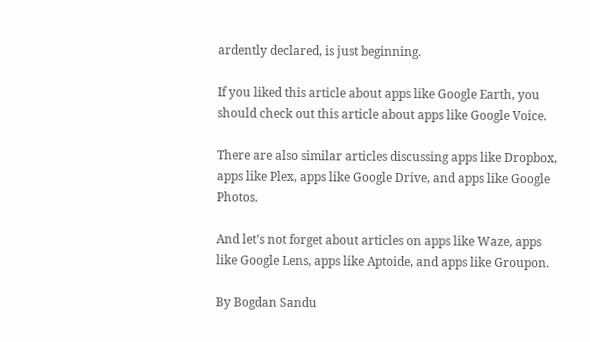ardently declared, is just beginning.

If you liked this article about apps like Google Earth, you should check out this article about apps like Google Voice.

There are also similar articles discussing apps like Dropbox, apps like Plex, apps like Google Drive, and apps like Google Photos.

And let’s not forget about articles on apps like Waze, apps like Google Lens, apps like Aptoide, and apps like Groupon.

By Bogdan Sandu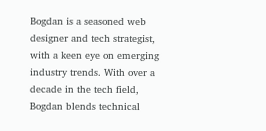Bogdan is a seasoned web designer and tech strategist, with a keen eye on emerging industry trends. With over a decade in the tech field, Bogdan blends technical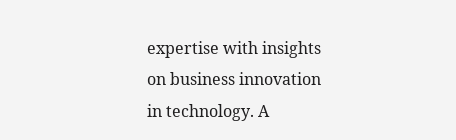expertise with insights on business innovation in technology. A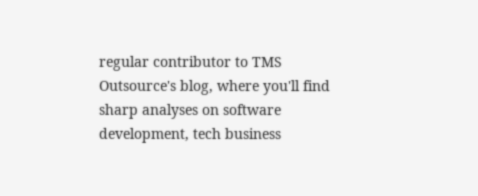regular contributor to TMS Outsource's blog, where you'll find sharp analyses on software development, tech business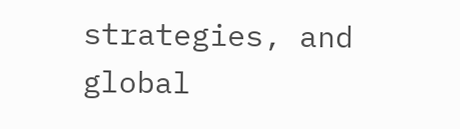strategies, and global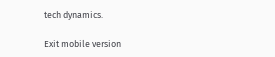tech dynamics.

Exit mobile version